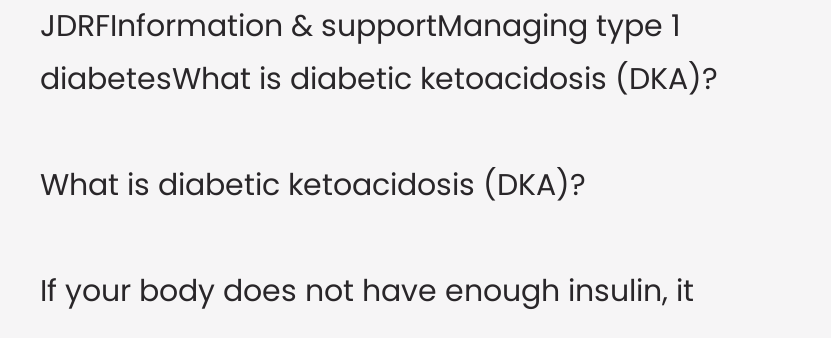JDRFInformation & supportManaging type 1 diabetesWhat is diabetic ketoacidosis (DKA)?

What is diabetic ketoacidosis (DKA)?

If your body does not have enough insulin, it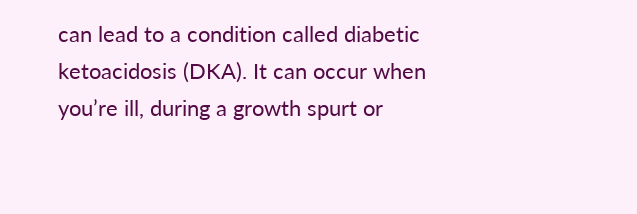can lead to a condition called diabetic ketoacidosis (DKA). It can occur when you’re ill, during a growth spurt or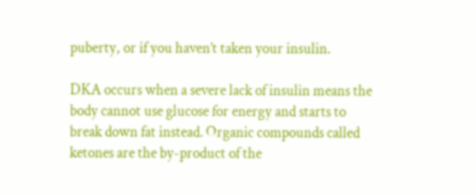puberty, or if you haven’t taken your insulin.

DKA occurs when a severe lack of insulin means the body cannot use glucose for energy and starts to break down fat instead. Organic compounds called ketones are the by-product of the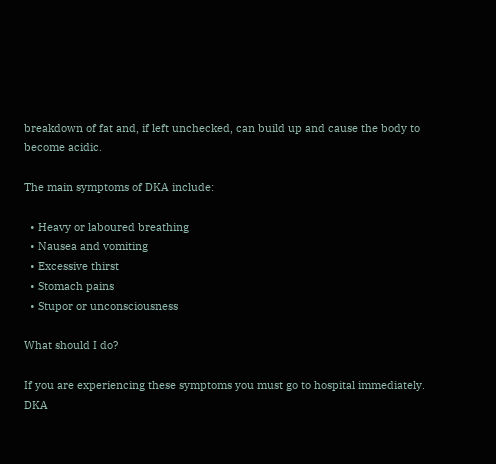breakdown of fat and, if left unchecked, can build up and cause the body to become acidic.

The main symptoms of DKA include:

  • Heavy or laboured breathing
  • Nausea and vomiting
  • Excessive thirst
  • Stomach pains
  • Stupor or unconsciousness

What should I do?

If you are experiencing these symptoms you must go to hospital immediately. DKA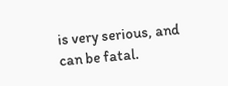is very serious, and can be fatal.